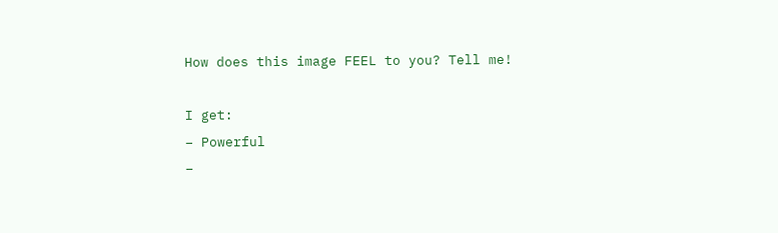How does this image FEEL to you? Tell me!

I get:
– Powerful
–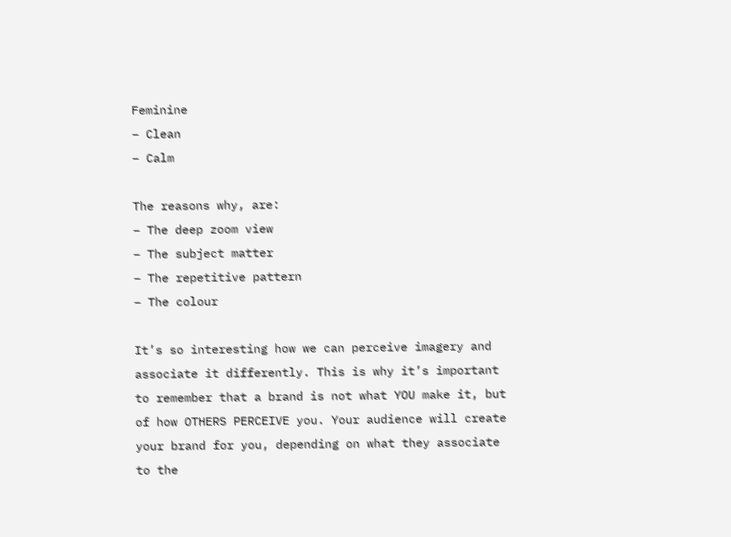Feminine
– Clean
– Calm

The reasons why, are:
– The deep zoom view
– The subject matter
– The repetitive pattern
– The colour

It’s so interesting how we can perceive imagery and associate it differently. This is why it’s important to remember that a brand is not what YOU make it, but of how OTHERS PERCEIVE you. Your audience will create your brand for you, depending on what they associate to the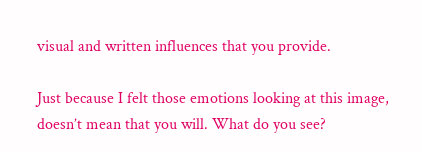visual and written influences that you provide.

Just because I felt those emotions looking at this image, doesn’t mean that you will. What do you see?